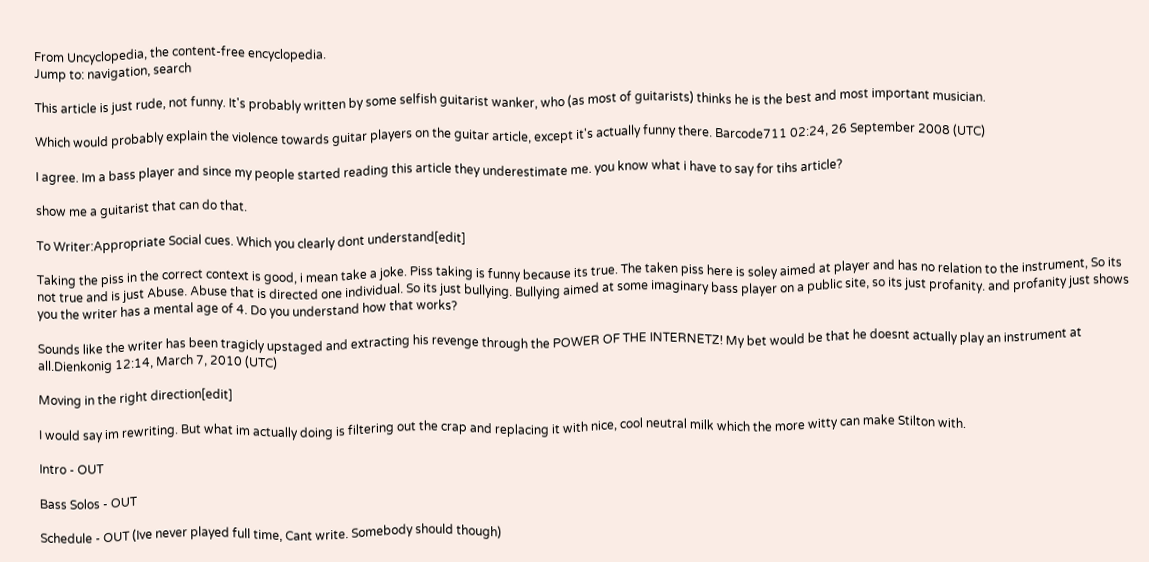From Uncyclopedia, the content-free encyclopedia.
Jump to: navigation, search

This article is just rude, not funny. It's probably written by some selfish guitarist wanker, who (as most of guitarists) thinks he is the best and most important musician.

Which would probably explain the violence towards guitar players on the guitar article, except it's actually funny there. Barcode711 02:24, 26 September 2008 (UTC)

I agree. Im a bass player and since my people started reading this article they underestimate me. you know what i have to say for tihs article?

show me a guitarist that can do that.

To Writer:Appropriate Social cues. Which you clearly dont understand[edit]

Taking the piss in the correct context is good, i mean take a joke. Piss taking is funny because its true. The taken piss here is soley aimed at player and has no relation to the instrument, So its not true and is just Abuse. Abuse that is directed one individual. So its just bullying. Bullying aimed at some imaginary bass player on a public site, so its just profanity. and profanity just shows you the writer has a mental age of 4. Do you understand how that works?

Sounds like the writer has been tragicly upstaged and extracting his revenge through the POWER OF THE INTERNETZ! My bet would be that he doesnt actually play an instrument at all.Dienkonig 12:14, March 7, 2010 (UTC)

Moving in the right direction[edit]

I would say im rewriting. But what im actually doing is filtering out the crap and replacing it with nice, cool neutral milk which the more witty can make Stilton with.

Intro - OUT

Bass Solos - OUT

Schedule - OUT (Ive never played full time, Cant write. Somebody should though)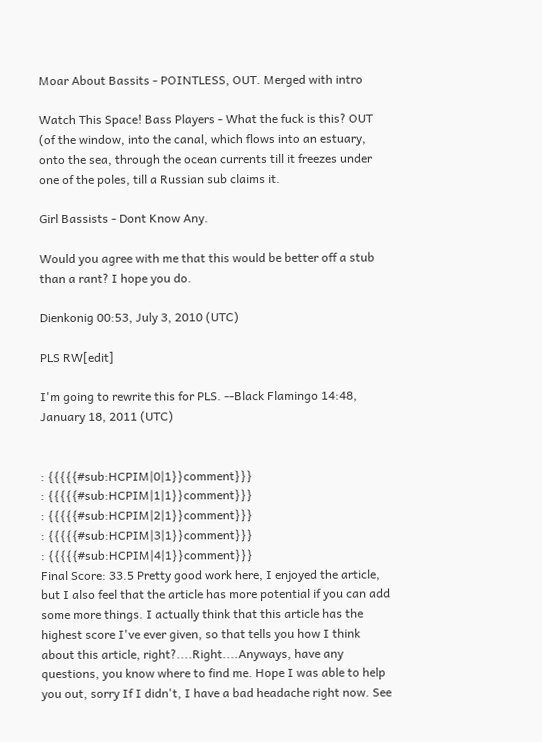Moar About Bassits - POINTLESS, OUT. Merged with intro

Watch This Space! Bass Players - What the fuck is this? OUT (of the window, into the canal, which flows into an estuary, onto the sea, through the ocean currents till it freezes under one of the poles, till a Russian sub claims it.

Girl Bassists - Dont Know Any.

Would you agree with me that this would be better off a stub than a rant? I hope you do.

Dienkonig 00:53, July 3, 2010 (UTC)

PLS RW[edit]

I'm going to rewrite this for PLS. --Black Flamingo 14:48, January 18, 2011 (UTC)


: {{{{{#sub:HCPIM|0|1}}comment}}}
: {{{{{#sub:HCPIM|1|1}}comment}}}
: {{{{{#sub:HCPIM|2|1}}comment}}}
: {{{{{#sub:HCPIM|3|1}}comment}}}
: {{{{{#sub:HCPIM|4|1}}comment}}}
Final Score: 33.5 Pretty good work here, I enjoyed the article, but I also feel that the article has more potential if you can add some more things. I actually think that this article has the highest score I've ever given, so that tells you how I think about this article, right?....Right....Anyways, have any questions, you know where to find me. Hope I was able to help you out, sorry If I didn't, I have a bad headache right now. See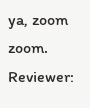ya, zoom zoom.
Reviewer: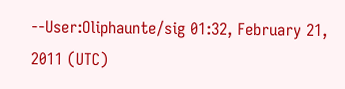--User:Oliphaunte/sig 01:32, February 21, 2011 (UTC)